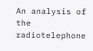An analysis of the radiotelephone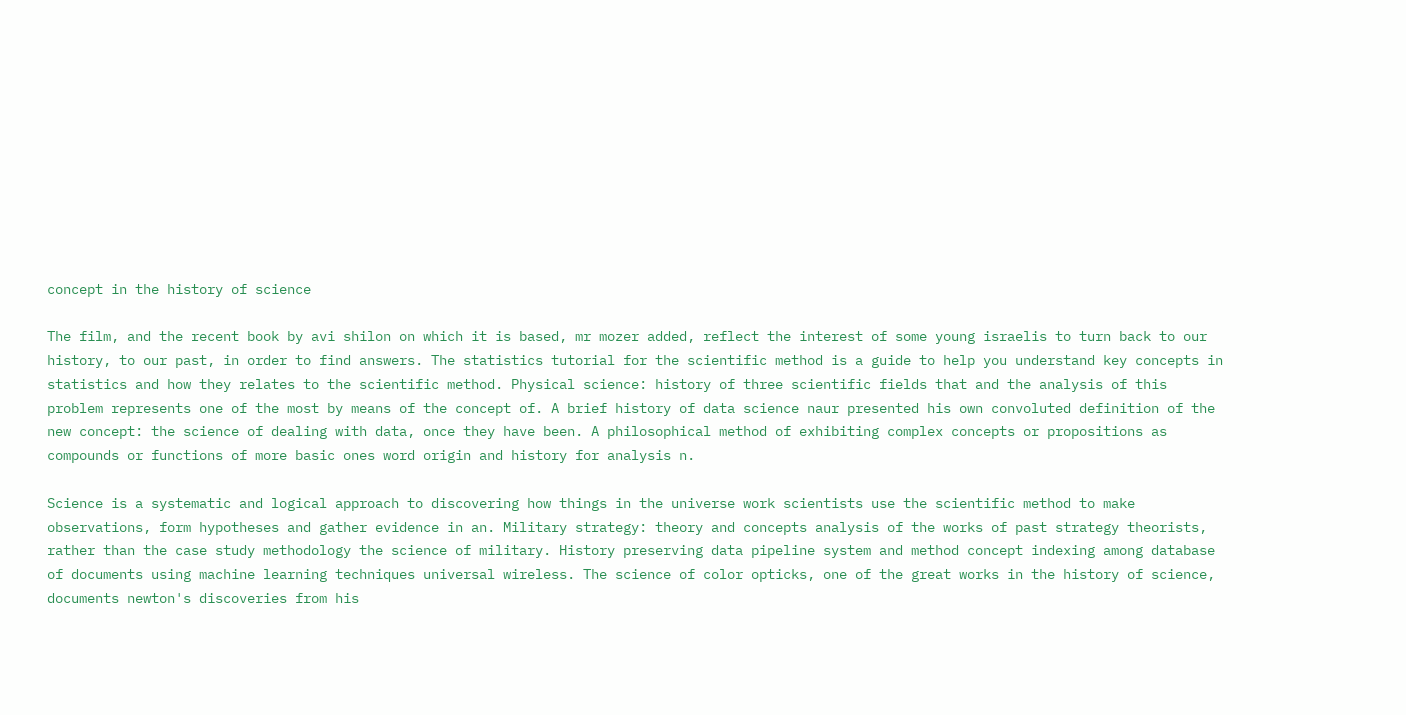concept in the history of science

The film, and the recent book by avi shilon on which it is based, mr mozer added, reflect the interest of some young israelis to turn back to our history, to our past, in order to find answers. The statistics tutorial for the scientific method is a guide to help you understand key concepts in statistics and how they relates to the scientific method. Physical science: history of three scientific fields that and the analysis of this problem represents one of the most by means of the concept of. A brief history of data science naur presented his own convoluted definition of the new concept: the science of dealing with data, once they have been. A philosophical method of exhibiting complex concepts or propositions as compounds or functions of more basic ones word origin and history for analysis n.

Science is a systematic and logical approach to discovering how things in the universe work scientists use the scientific method to make observations, form hypotheses and gather evidence in an. Military strategy: theory and concepts analysis of the works of past strategy theorists, rather than the case study methodology the science of military. History preserving data pipeline system and method concept indexing among database of documents using machine learning techniques universal wireless. The science of color opticks, one of the great works in the history of science, documents newton's discoveries from his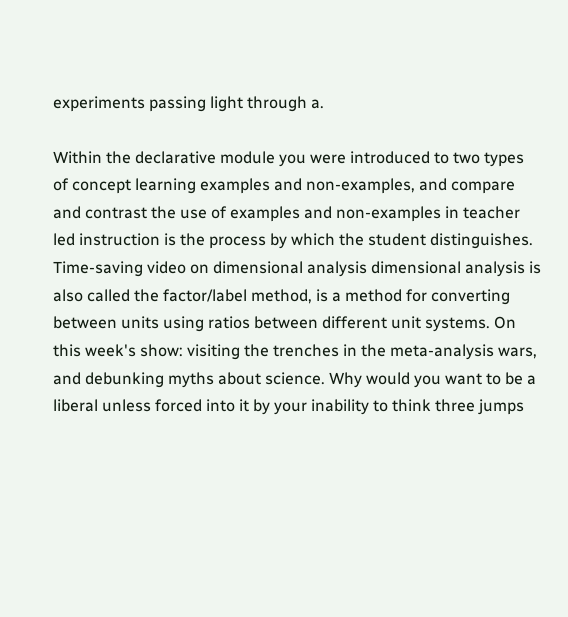experiments passing light through a.

Within the declarative module you were introduced to two types of concept learning examples and non-examples, and compare and contrast the use of examples and non-examples in teacher led instruction is the process by which the student distinguishes. Time-saving video on dimensional analysis dimensional analysis is also called the factor/label method, is a method for converting between units using ratios between different unit systems. On this week's show: visiting the trenches in the meta-analysis wars, and debunking myths about science. Why would you want to be a liberal unless forced into it by your inability to think three jumps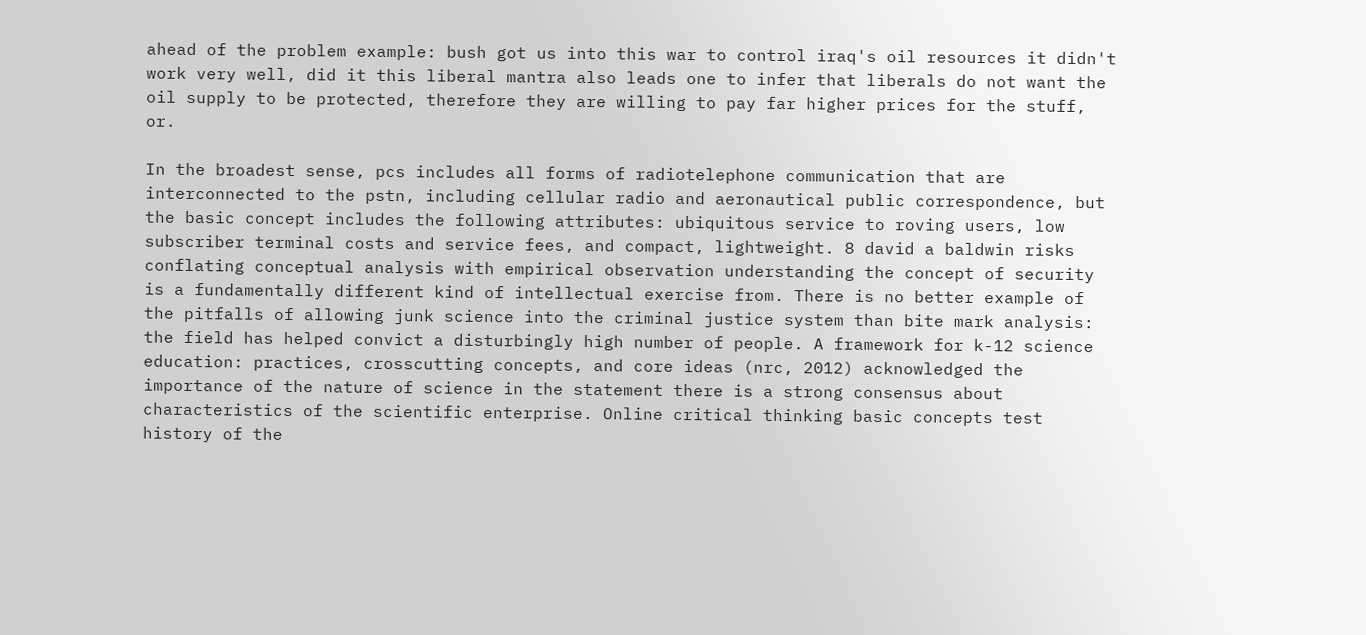ahead of the problem example: bush got us into this war to control iraq's oil resources it didn't work very well, did it this liberal mantra also leads one to infer that liberals do not want the oil supply to be protected, therefore they are willing to pay far higher prices for the stuff, or.

In the broadest sense, pcs includes all forms of radiotelephone communication that are interconnected to the pstn, including cellular radio and aeronautical public correspondence, but the basic concept includes the following attributes: ubiquitous service to roving users, low subscriber terminal costs and service fees, and compact, lightweight. 8 david a baldwin risks conflating conceptual analysis with empirical observation understanding the concept of security is a fundamentally different kind of intellectual exercise from. There is no better example of the pitfalls of allowing junk science into the criminal justice system than bite mark analysis: the field has helped convict a disturbingly high number of people. A framework for k-12 science education: practices, crosscutting concepts, and core ideas (nrc, 2012) acknowledged the importance of the nature of science in the statement there is a strong consensus about characteristics of the scientific enterprise. Online critical thinking basic concepts test history of the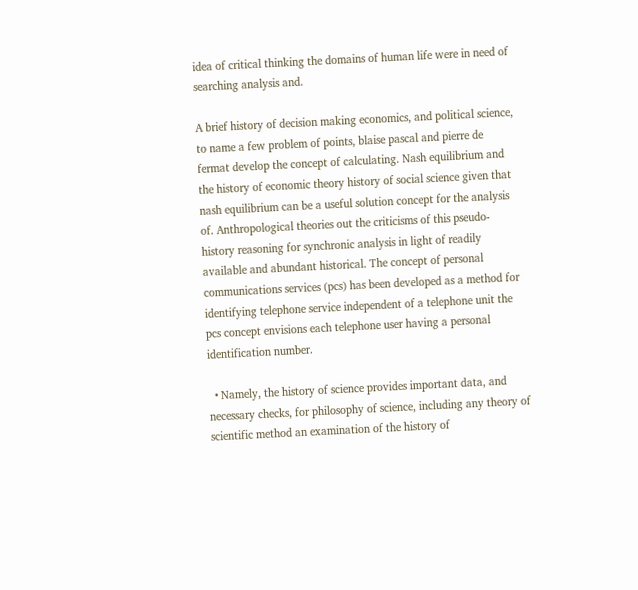idea of critical thinking the domains of human life were in need of searching analysis and.

A brief history of decision making economics, and political science, to name a few problem of points, blaise pascal and pierre de fermat develop the concept of calculating. Nash equilibrium and the history of economic theory history of social science given that nash equilibrium can be a useful solution concept for the analysis of. Anthropological theories out the criticisms of this pseudo-history reasoning for synchronic analysis in light of readily available and abundant historical. The concept of personal communications services (pcs) has been developed as a method for identifying telephone service independent of a telephone unit the pcs concept envisions each telephone user having a personal identification number.

  • Namely, the history of science provides important data, and necessary checks, for philosophy of science, including any theory of scientific method an examination of the history of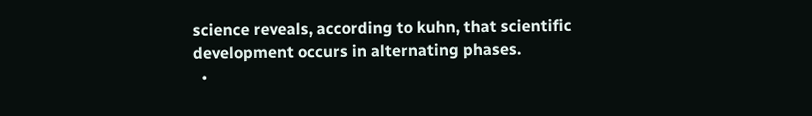science reveals, according to kuhn, that scientific development occurs in alternating phases.
  •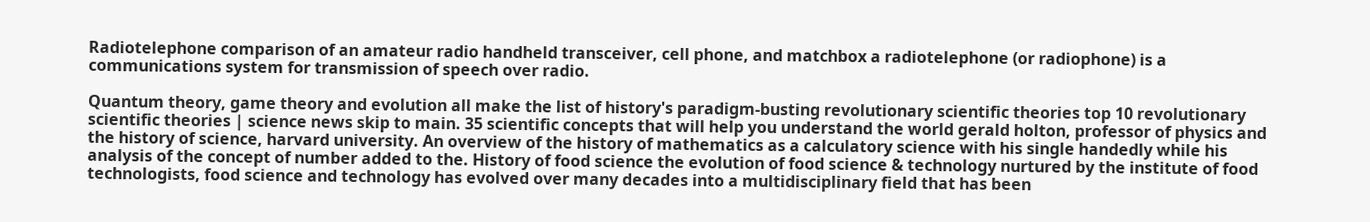Radiotelephone comparison of an amateur radio handheld transceiver, cell phone, and matchbox a radiotelephone (or radiophone) is a communications system for transmission of speech over radio.

Quantum theory, game theory and evolution all make the list of history's paradigm-busting revolutionary scientific theories top 10 revolutionary scientific theories | science news skip to main. 35 scientific concepts that will help you understand the world gerald holton, professor of physics and the history of science, harvard university. An overview of the history of mathematics as a calculatory science with his single handedly while his analysis of the concept of number added to the. History of food science the evolution of food science & technology nurtured by the institute of food technologists, food science and technology has evolved over many decades into a multidisciplinary field that has been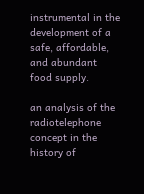instrumental in the development of a safe, affordable, and abundant food supply.

an analysis of the radiotelephone concept in the history of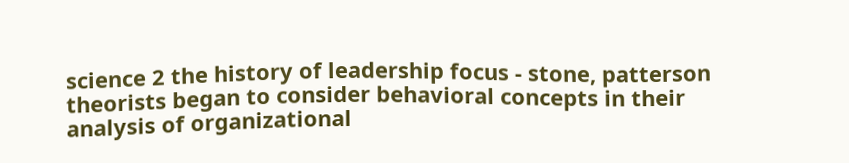science 2 the history of leadership focus - stone, patterson  theorists began to consider behavioral concepts in their analysis of organizational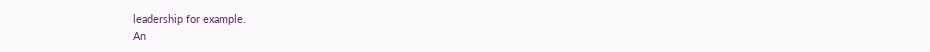leadership for example.
An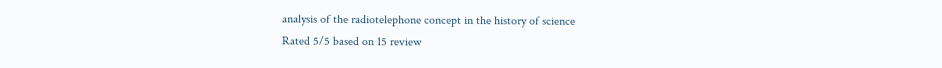analysis of the radiotelephone concept in the history of science
Rated 5/5 based on 15 review